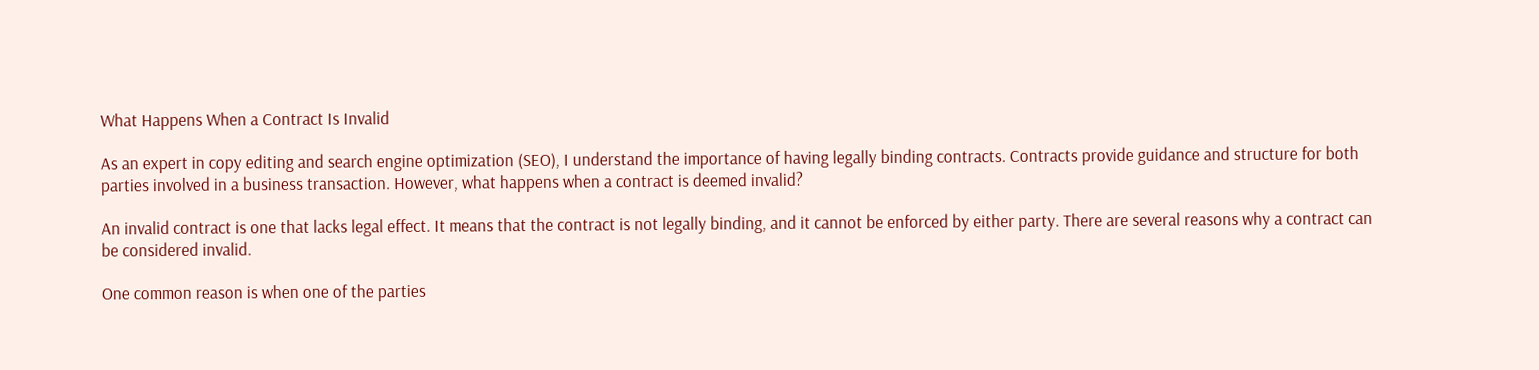What Happens When a Contract Is Invalid

As an expert in copy editing and search engine optimization (SEO), I understand the importance of having legally binding contracts. Contracts provide guidance and structure for both parties involved in a business transaction. However, what happens when a contract is deemed invalid?

An invalid contract is one that lacks legal effect. It means that the contract is not legally binding, and it cannot be enforced by either party. There are several reasons why a contract can be considered invalid.

One common reason is when one of the parties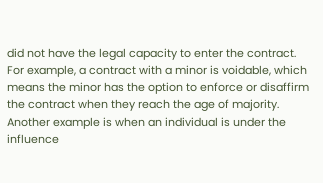did not have the legal capacity to enter the contract. For example, a contract with a minor is voidable, which means the minor has the option to enforce or disaffirm the contract when they reach the age of majority. Another example is when an individual is under the influence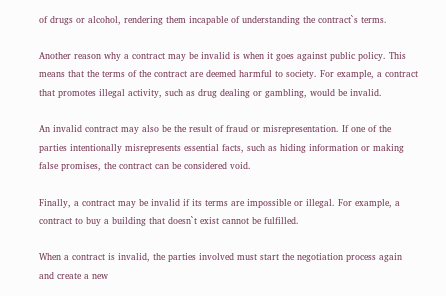of drugs or alcohol, rendering them incapable of understanding the contract`s terms.

Another reason why a contract may be invalid is when it goes against public policy. This means that the terms of the contract are deemed harmful to society. For example, a contract that promotes illegal activity, such as drug dealing or gambling, would be invalid.

An invalid contract may also be the result of fraud or misrepresentation. If one of the parties intentionally misrepresents essential facts, such as hiding information or making false promises, the contract can be considered void.

Finally, a contract may be invalid if its terms are impossible or illegal. For example, a contract to buy a building that doesn`t exist cannot be fulfilled.

When a contract is invalid, the parties involved must start the negotiation process again and create a new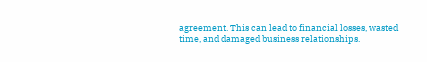agreement. This can lead to financial losses, wasted time, and damaged business relationships.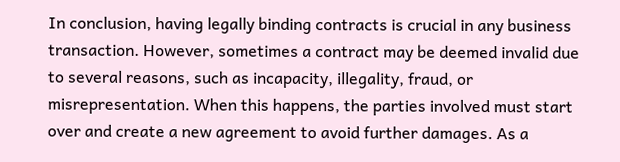In conclusion, having legally binding contracts is crucial in any business transaction. However, sometimes a contract may be deemed invalid due to several reasons, such as incapacity, illegality, fraud, or misrepresentation. When this happens, the parties involved must start over and create a new agreement to avoid further damages. As a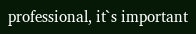professional, it`s important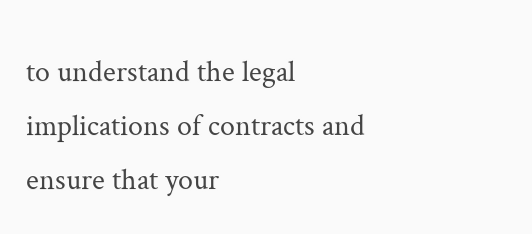to understand the legal implications of contracts and ensure that your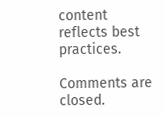content reflects best practices.

Comments are closed.